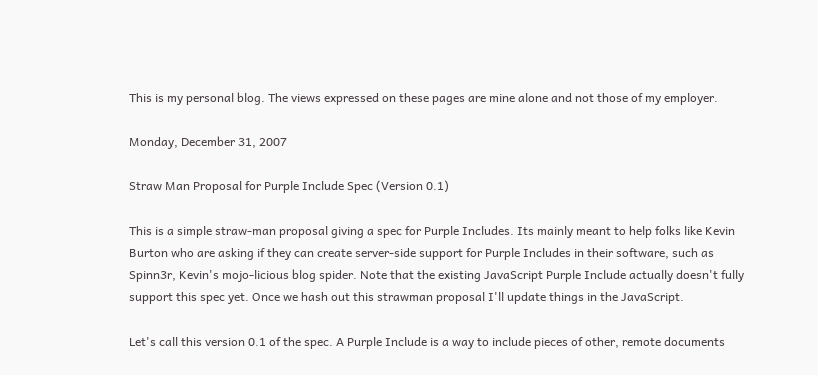This is my personal blog. The views expressed on these pages are mine alone and not those of my employer.

Monday, December 31, 2007

Straw Man Proposal for Purple Include Spec (Version 0.1)

This is a simple straw-man proposal giving a spec for Purple Includes. Its mainly meant to help folks like Kevin Burton who are asking if they can create server-side support for Purple Includes in their software, such as Spinn3r, Kevin's mojo-licious blog spider. Note that the existing JavaScript Purple Include actually doesn't fully support this spec yet. Once we hash out this strawman proposal I'll update things in the JavaScript.

Let's call this version 0.1 of the spec. A Purple Include is a way to include pieces of other, remote documents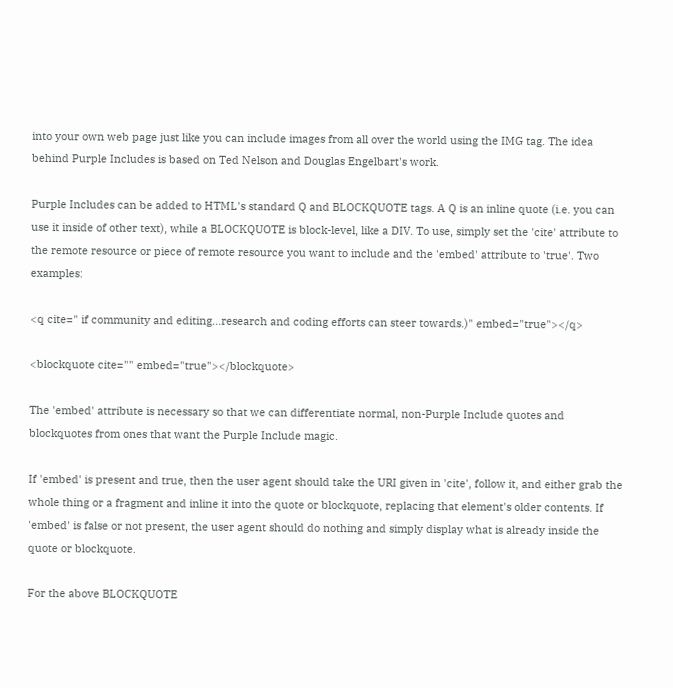into your own web page just like you can include images from all over the world using the IMG tag. The idea behind Purple Includes is based on Ted Nelson and Douglas Engelbart's work.

Purple Includes can be added to HTML's standard Q and BLOCKQUOTE tags. A Q is an inline quote (i.e. you can use it inside of other text), while a BLOCKQUOTE is block-level, like a DIV. To use, simply set the 'cite' attribute to the remote resource or piece of remote resource you want to include and the 'embed' attribute to 'true'. Two examples:

<q cite=" if community and editing...research and coding efforts can steer towards.)" embed="true"></q>

<blockquote cite="" embed="true"></blockquote>

The 'embed' attribute is necessary so that we can differentiate normal, non-Purple Include quotes and blockquotes from ones that want the Purple Include magic.

If 'embed' is present and true, then the user agent should take the URI given in 'cite', follow it, and either grab the whole thing or a fragment and inline it into the quote or blockquote, replacing that element's older contents. If 'embed' is false or not present, the user agent should do nothing and simply display what is already inside the quote or blockquote.

For the above BLOCKQUOTE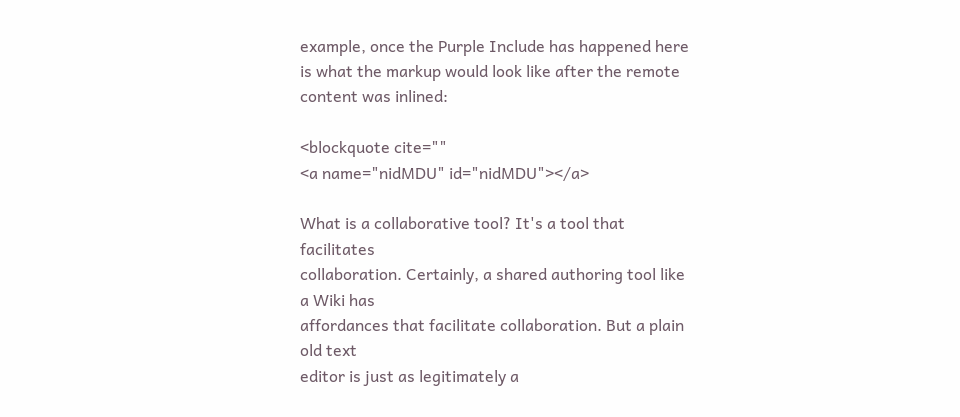example, once the Purple Include has happened here is what the markup would look like after the remote content was inlined:

<blockquote cite=""
<a name="nidMDU" id="nidMDU"></a>

What is a collaborative tool? It's a tool that facilitates
collaboration. Certainly, a shared authoring tool like a Wiki has
affordances that facilitate collaboration. But a plain old text
editor is just as legitimately a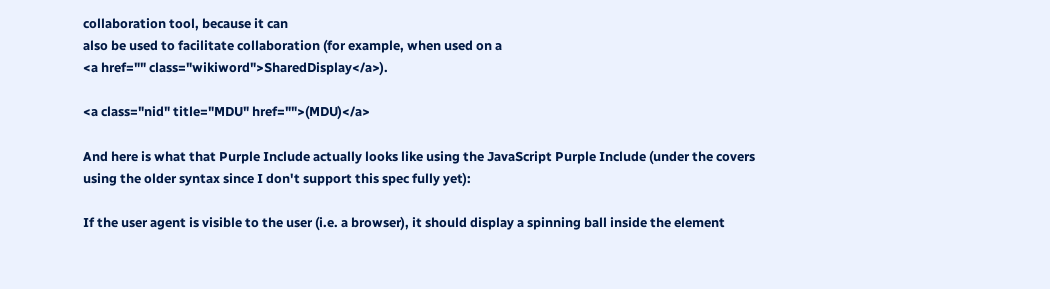collaboration tool, because it can
also be used to facilitate collaboration (for example, when used on a
<a href="" class="wikiword">SharedDisplay</a>).

<a class="nid" title="MDU" href="">(MDU)</a>

And here is what that Purple Include actually looks like using the JavaScript Purple Include (under the covers using the older syntax since I don't support this spec fully yet):

If the user agent is visible to the user (i.e. a browser), it should display a spinning ball inside the element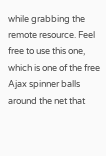while grabbing the remote resource. Feel free to use this one, which is one of the free Ajax spinner balls around the net that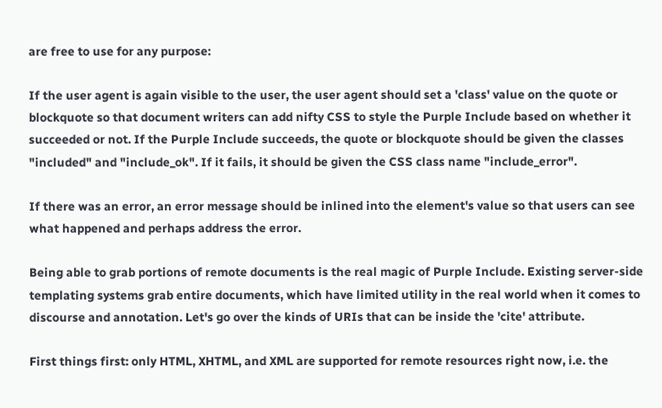are free to use for any purpose:

If the user agent is again visible to the user, the user agent should set a 'class' value on the quote or blockquote so that document writers can add nifty CSS to style the Purple Include based on whether it succeeded or not. If the Purple Include succeeds, the quote or blockquote should be given the classes "included" and "include_ok". If it fails, it should be given the CSS class name "include_error".

If there was an error, an error message should be inlined into the element's value so that users can see what happened and perhaps address the error.

Being able to grab portions of remote documents is the real magic of Purple Include. Existing server-side templating systems grab entire documents, which have limited utility in the real world when it comes to discourse and annotation. Let's go over the kinds of URIs that can be inside the 'cite' attribute.

First things first: only HTML, XHTML, and XML are supported for remote resources right now, i.e. the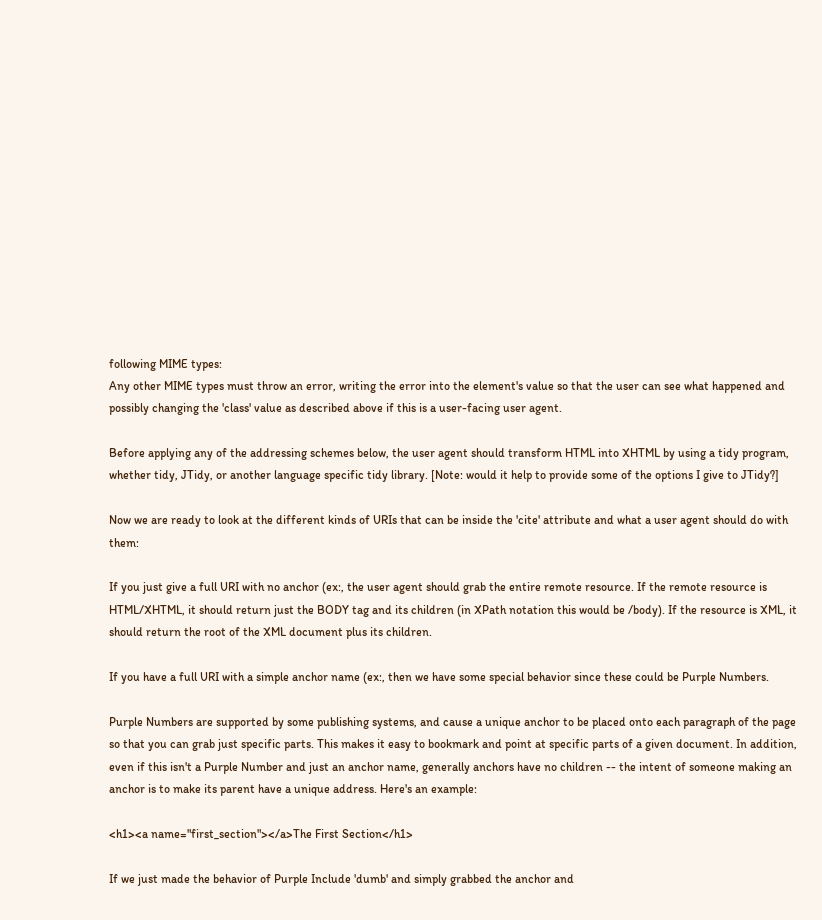following MIME types:
Any other MIME types must throw an error, writing the error into the element's value so that the user can see what happened and possibly changing the 'class' value as described above if this is a user-facing user agent.

Before applying any of the addressing schemes below, the user agent should transform HTML into XHTML by using a tidy program, whether tidy, JTidy, or another language specific tidy library. [Note: would it help to provide some of the options I give to JTidy?]

Now we are ready to look at the different kinds of URIs that can be inside the 'cite' attribute and what a user agent should do with them:

If you just give a full URI with no anchor (ex:, the user agent should grab the entire remote resource. If the remote resource is HTML/XHTML, it should return just the BODY tag and its children (in XPath notation this would be /body). If the resource is XML, it should return the root of the XML document plus its children.

If you have a full URI with a simple anchor name (ex:, then we have some special behavior since these could be Purple Numbers.

Purple Numbers are supported by some publishing systems, and cause a unique anchor to be placed onto each paragraph of the page so that you can grab just specific parts. This makes it easy to bookmark and point at specific parts of a given document. In addition, even if this isn't a Purple Number and just an anchor name, generally anchors have no children -- the intent of someone making an anchor is to make its parent have a unique address. Here's an example:

<h1><a name="first_section"></a>The First Section</h1>

If we just made the behavior of Purple Include 'dumb' and simply grabbed the anchor and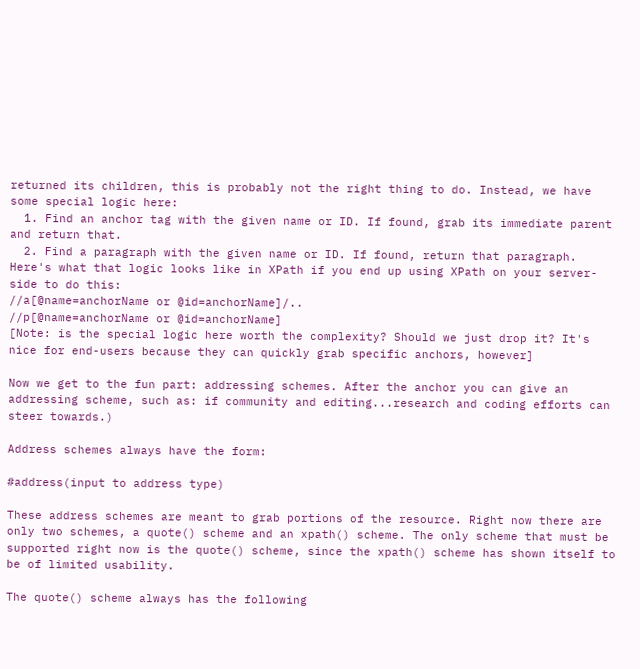returned its children, this is probably not the right thing to do. Instead, we have some special logic here:
  1. Find an anchor tag with the given name or ID. If found, grab its immediate parent and return that.
  2. Find a paragraph with the given name or ID. If found, return that paragraph.
Here's what that logic looks like in XPath if you end up using XPath on your server-side to do this:
//a[@name=anchorName or @id=anchorName]/..
//p[@name=anchorName or @id=anchorName]
[Note: is the special logic here worth the complexity? Should we just drop it? It's nice for end-users because they can quickly grab specific anchors, however]

Now we get to the fun part: addressing schemes. After the anchor you can give an addressing scheme, such as: if community and editing...research and coding efforts can steer towards.)

Address schemes always have the form:

#address(input to address type)

These address schemes are meant to grab portions of the resource. Right now there are only two schemes, a quote() scheme and an xpath() scheme. The only scheme that must be supported right now is the quote() scheme, since the xpath() scheme has shown itself to be of limited usability.

The quote() scheme always has the following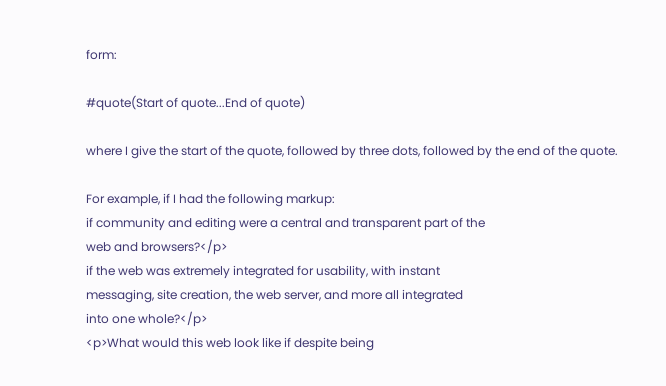form:

#quote(Start of quote...End of quote)

where I give the start of the quote, followed by three dots, followed by the end of the quote.

For example, if I had the following markup:
if community and editing were a central and transparent part of the
web and browsers?</p>
if the web was extremely integrated for usability, with instant
messaging, site creation, the web server, and more all integrated
into one whole?</p>
<p>What would this web look like if despite being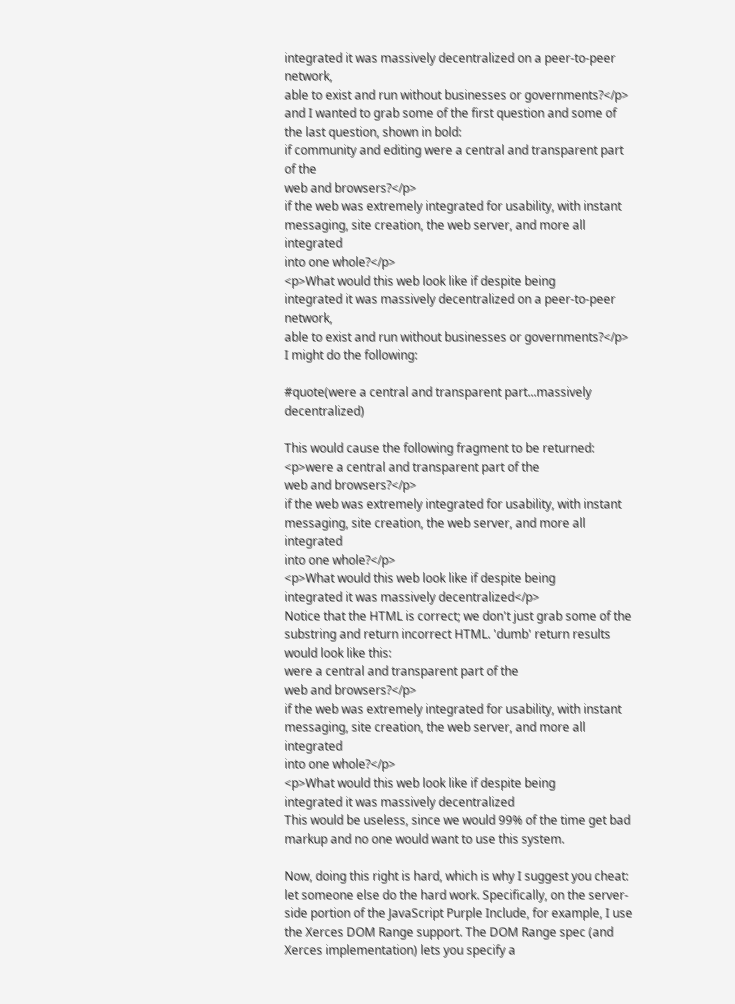integrated it was massively decentralized on a peer-to-peer network,
able to exist and run without businesses or governments?</p>
and I wanted to grab some of the first question and some of the last question, shown in bold:
if community and editing were a central and transparent part of the
web and browsers?</p>
if the web was extremely integrated for usability, with instant
messaging, site creation, the web server, and more all integrated
into one whole?</p>
<p>What would this web look like if despite being
integrated it was massively decentralized on a peer-to-peer network,
able to exist and run without businesses or governments?</p>
I might do the following:

#quote(were a central and transparent part...massively decentralized)

This would cause the following fragment to be returned:
<p>were a central and transparent part of the
web and browsers?</p>
if the web was extremely integrated for usability, with instant
messaging, site creation, the web server, and more all integrated
into one whole?</p>
<p>What would this web look like if despite being
integrated it was massively decentralized</p>
Notice that the HTML is correct; we don't just grab some of the substring and return incorrect HTML. 'dumb' return results would look like this:
were a central and transparent part of the
web and browsers?</p>
if the web was extremely integrated for usability, with instant
messaging, site creation, the web server, and more all integrated
into one whole?</p>
<p>What would this web look like if despite being
integrated it was massively decentralized
This would be useless, since we would 99% of the time get bad markup and no one would want to use this system.

Now, doing this right is hard, which is why I suggest you cheat: let someone else do the hard work. Specifically, on the server-side portion of the JavaScript Purple Include, for example, I use the Xerces DOM Range support. The DOM Range spec (and Xerces implementation) lets you specify a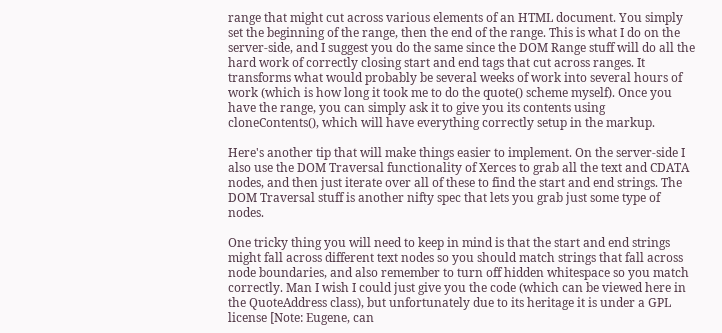range that might cut across various elements of an HTML document. You simply set the beginning of the range, then the end of the range. This is what I do on the server-side, and I suggest you do the same since the DOM Range stuff will do all the hard work of correctly closing start and end tags that cut across ranges. It transforms what would probably be several weeks of work into several hours of work (which is how long it took me to do the quote() scheme myself). Once you have the range, you can simply ask it to give you its contents using cloneContents(), which will have everything correctly setup in the markup.

Here's another tip that will make things easier to implement. On the server-side I also use the DOM Traversal functionality of Xerces to grab all the text and CDATA nodes, and then just iterate over all of these to find the start and end strings. The DOM Traversal stuff is another nifty spec that lets you grab just some type of nodes.

One tricky thing you will need to keep in mind is that the start and end strings might fall across different text nodes so you should match strings that fall across node boundaries, and also remember to turn off hidden whitespace so you match correctly. Man I wish I could just give you the code (which can be viewed here in the QuoteAddress class), but unfortunately due to its heritage it is under a GPL license [Note: Eugene, can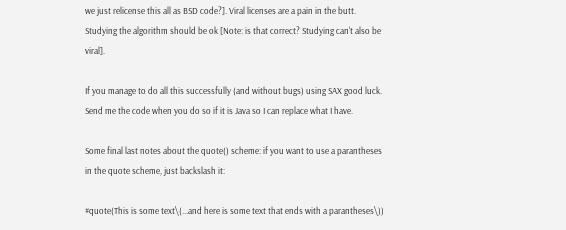we just relicense this all as BSD code?]. Viral licenses are a pain in the butt. Studying the algorithm should be ok [Note: is that correct? Studying can't also be viral].

If you manage to do all this successfully (and without bugs) using SAX good luck. Send me the code when you do so if it is Java so I can replace what I have.

Some final last notes about the quote() scheme: if you want to use a parantheses in the quote scheme, just backslash it:

#quote(This is some text\(...and here is some text that ends with a parantheses\))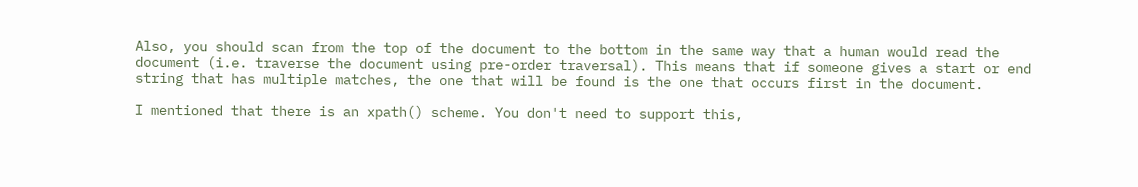Also, you should scan from the top of the document to the bottom in the same way that a human would read the document (i.e. traverse the document using pre-order traversal). This means that if someone gives a start or end string that has multiple matches, the one that will be found is the one that occurs first in the document.

I mentioned that there is an xpath() scheme. You don't need to support this,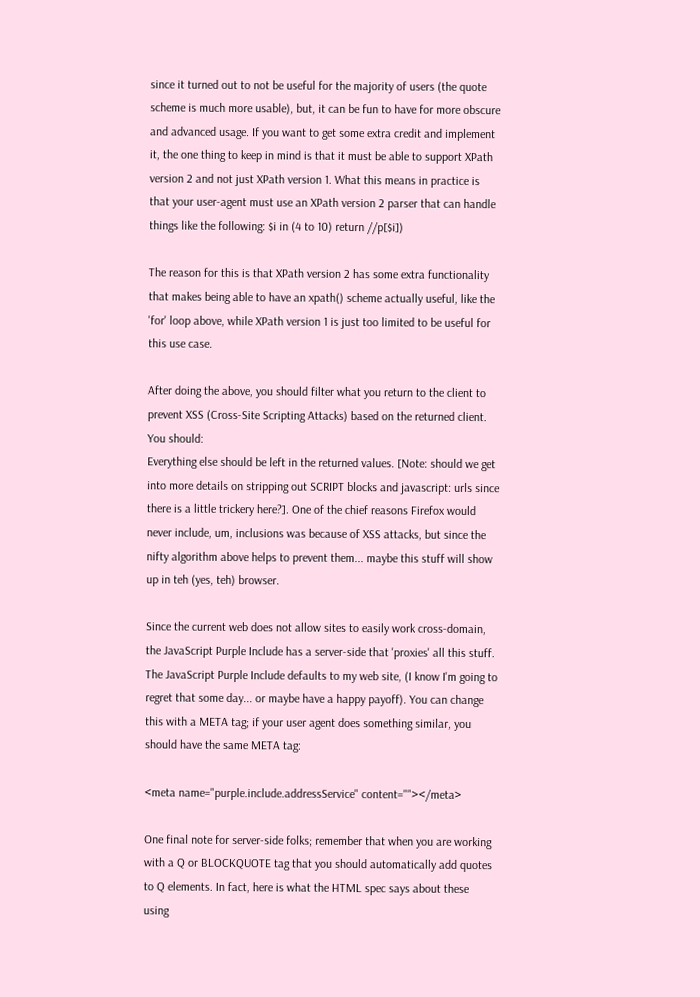since it turned out to not be useful for the majority of users (the quote scheme is much more usable), but, it can be fun to have for more obscure and advanced usage. If you want to get some extra credit and implement it, the one thing to keep in mind is that it must be able to support XPath version 2 and not just XPath version 1. What this means in practice is that your user-agent must use an XPath version 2 parser that can handle things like the following: $i in (4 to 10) return //p[$i])

The reason for this is that XPath version 2 has some extra functionality that makes being able to have an xpath() scheme actually useful, like the 'for' loop above, while XPath version 1 is just too limited to be useful for this use case.

After doing the above, you should filter what you return to the client to prevent XSS (Cross-Site Scripting Attacks) based on the returned client. You should:
Everything else should be left in the returned values. [Note: should we get into more details on stripping out SCRIPT blocks and javascript: urls since there is a little trickery here?]. One of the chief reasons Firefox would never include, um, inclusions was because of XSS attacks, but since the nifty algorithm above helps to prevent them... maybe this stuff will show up in teh (yes, teh) browser.

Since the current web does not allow sites to easily work cross-domain, the JavaScript Purple Include has a server-side that 'proxies' all this stuff. The JavaScript Purple Include defaults to my web site, (I know I'm going to regret that some day... or maybe have a happy payoff). You can change this with a META tag; if your user agent does something similar, you should have the same META tag:

<meta name="purple.include.addressService" content=""></meta>

One final note for server-side folks; remember that when you are working with a Q or BLOCKQUOTE tag that you should automatically add quotes to Q elements. In fact, here is what the HTML spec says about these using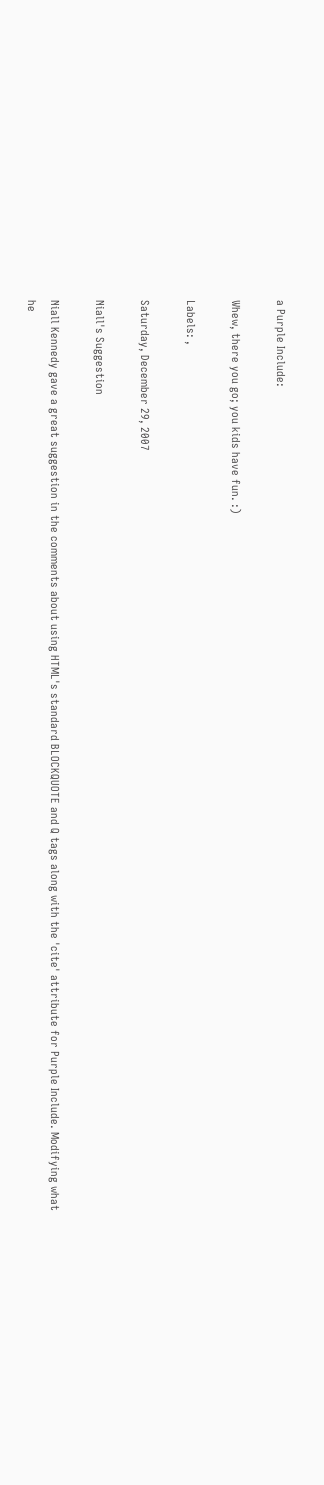a Purple Include:

Whew, there you go; you kids have fun. :)

Labels: ,

Saturday, December 29, 2007

Niall's Suggestion

Niall Kennedy gave a great suggestion in the comments about using HTML's standard BLOCKQUOTE and Q tags along with the 'cite' attribute for Purple Include. Modifying what he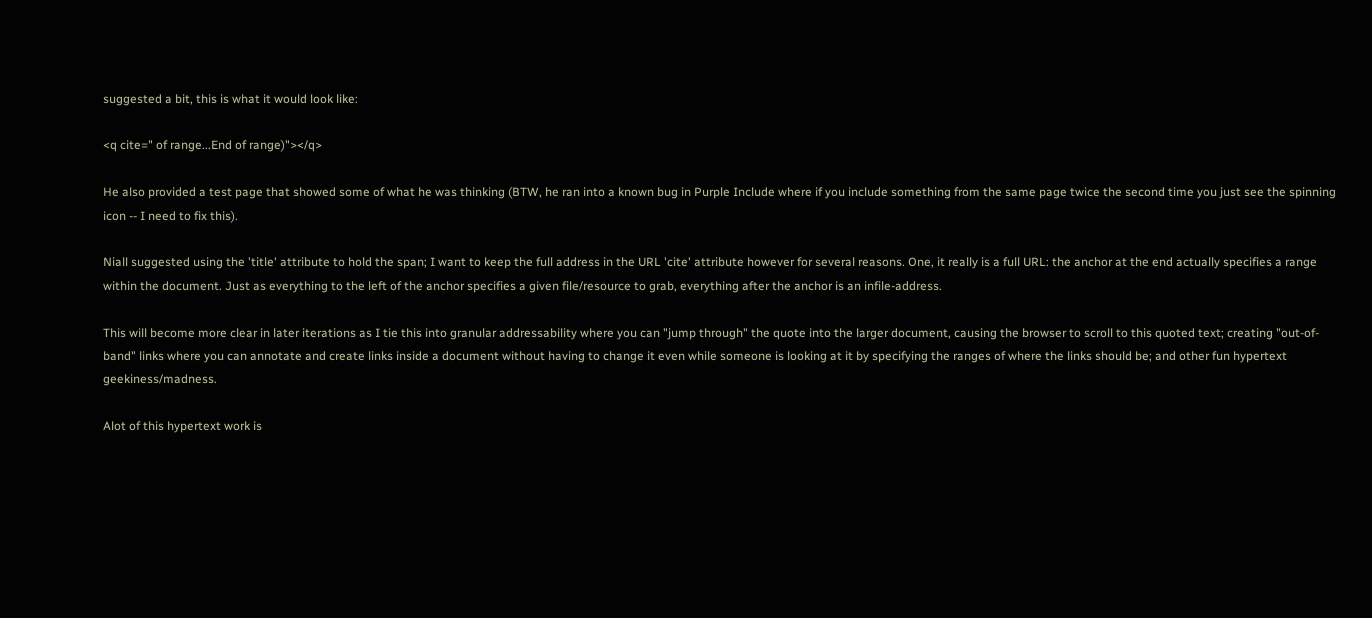suggested a bit, this is what it would look like:

<q cite=" of range...End of range)"></q>

He also provided a test page that showed some of what he was thinking (BTW, he ran into a known bug in Purple Include where if you include something from the same page twice the second time you just see the spinning icon -- I need to fix this).

Niall suggested using the 'title' attribute to hold the span; I want to keep the full address in the URL 'cite' attribute however for several reasons. One, it really is a full URL: the anchor at the end actually specifies a range within the document. Just as everything to the left of the anchor specifies a given file/resource to grab, everything after the anchor is an infile-address.

This will become more clear in later iterations as I tie this into granular addressability where you can "jump through" the quote into the larger document, causing the browser to scroll to this quoted text; creating "out-of-band" links where you can annotate and create links inside a document without having to change it even while someone is looking at it by specifying the ranges of where the links should be; and other fun hypertext geekiness/madness.

Alot of this hypertext work is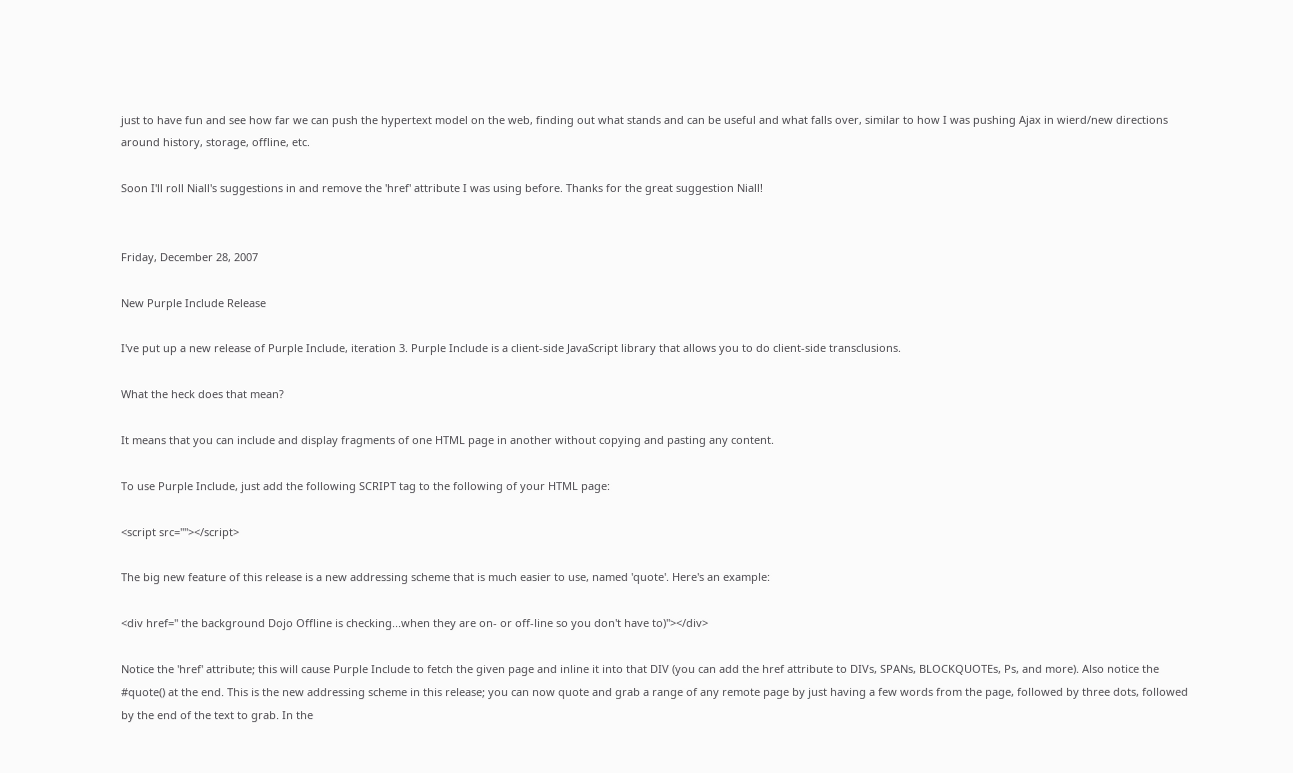just to have fun and see how far we can push the hypertext model on the web, finding out what stands and can be useful and what falls over, similar to how I was pushing Ajax in wierd/new directions around history, storage, offline, etc.

Soon I'll roll Niall's suggestions in and remove the 'href' attribute I was using before. Thanks for the great suggestion Niall!


Friday, December 28, 2007

New Purple Include Release

I've put up a new release of Purple Include, iteration 3. Purple Include is a client-side JavaScript library that allows you to do client-side transclusions.

What the heck does that mean?

It means that you can include and display fragments of one HTML page in another without copying and pasting any content.

To use Purple Include, just add the following SCRIPT tag to the following of your HTML page:

<script src=""></script>

The big new feature of this release is a new addressing scheme that is much easier to use, named 'quote'. Here's an example:

<div href=" the background Dojo Offline is checking...when they are on- or off-line so you don't have to)"></div>

Notice the 'href' attribute; this will cause Purple Include to fetch the given page and inline it into that DIV (you can add the href attribute to DIVs, SPANs, BLOCKQUOTEs, Ps, and more). Also notice the #quote() at the end. This is the new addressing scheme in this release; you can now quote and grab a range of any remote page by just having a few words from the page, followed by three dots, followed by the end of the text to grab. In the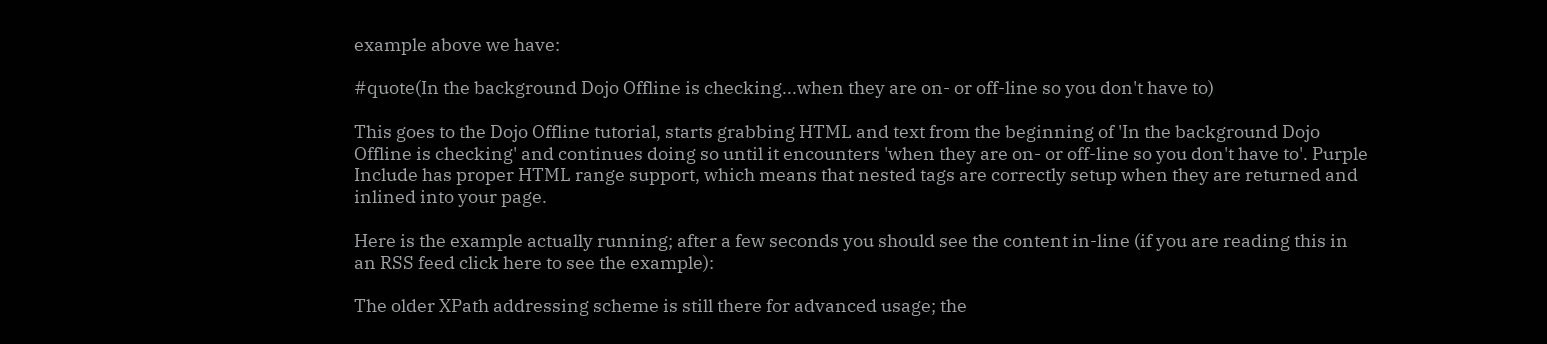example above we have:

#quote(In the background Dojo Offline is checking...when they are on- or off-line so you don't have to)

This goes to the Dojo Offline tutorial, starts grabbing HTML and text from the beginning of 'In the background Dojo Offline is checking' and continues doing so until it encounters 'when they are on- or off-line so you don't have to'. Purple Include has proper HTML range support, which means that nested tags are correctly setup when they are returned and inlined into your page.

Here is the example actually running; after a few seconds you should see the content in-line (if you are reading this in an RSS feed click here to see the example):

The older XPath addressing scheme is still there for advanced usage; the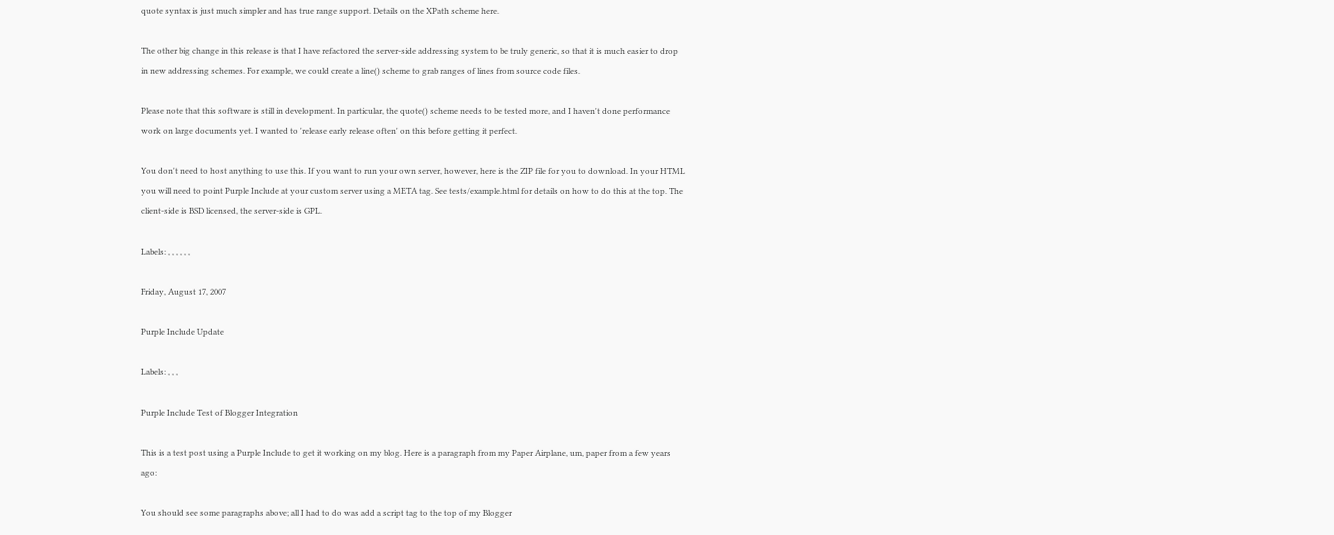quote syntax is just much simpler and has true range support. Details on the XPath scheme here.

The other big change in this release is that I have refactored the server-side addressing system to be truly generic, so that it is much easier to drop in new addressing schemes. For example, we could create a line() scheme to grab ranges of lines from source code files.

Please note that this software is still in development. In particular, the quote() scheme needs to be tested more, and I haven't done performance work on large documents yet. I wanted to 'release early release often' on this before getting it perfect.

You don't need to host anything to use this. If you want to run your own server, however, here is the ZIP file for you to download. In your HTML you will need to point Purple Include at your custom server using a META tag. See tests/example.html for details on how to do this at the top. The client-side is BSD licensed, the server-side is GPL.

Labels: , , , , , ,

Friday, August 17, 2007

Purple Include Update

Labels: , , ,

Purple Include Test of Blogger Integration

This is a test post using a Purple Include to get it working on my blog. Here is a paragraph from my Paper Airplane, um, paper from a few years ago:

You should see some paragraphs above; all I had to do was add a script tag to the top of my Blogger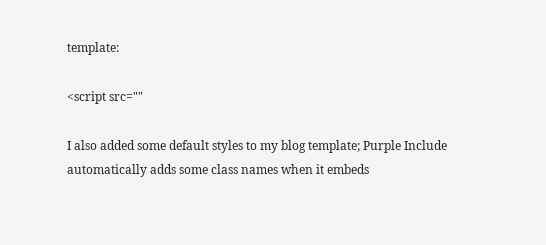template:

<script src=""

I also added some default styles to my blog template; Purple Include automatically adds some class names when it embeds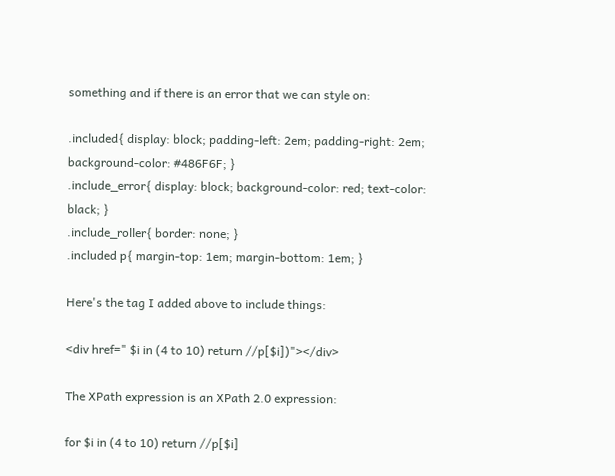something and if there is an error that we can style on:

.included{ display: block; padding-left: 2em; padding-right: 2em; background-color: #486F6F; }
.include_error{ display: block; background-color: red; text-color: black; }
.include_roller{ border: none; }
.included p{ margin-top: 1em; margin-bottom: 1em; }

Here's the tag I added above to include things:

<div href=" $i in (4 to 10) return //p[$i])"></div>

The XPath expression is an XPath 2.0 expression:

for $i in (4 to 10) return //p[$i]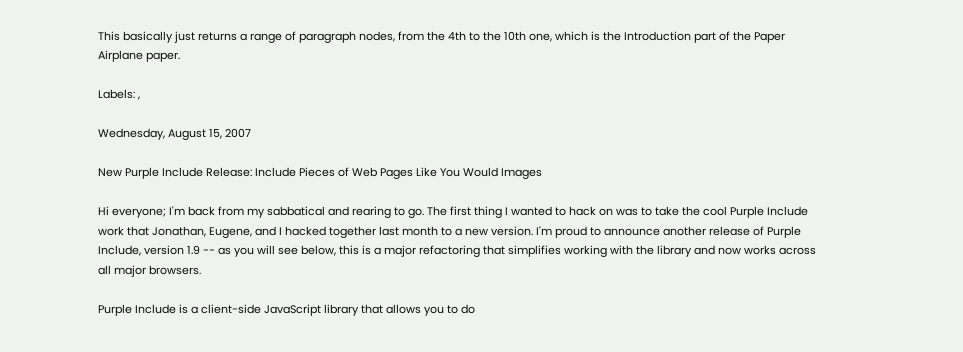This basically just returns a range of paragraph nodes, from the 4th to the 10th one, which is the Introduction part of the Paper Airplane paper.

Labels: ,

Wednesday, August 15, 2007

New Purple Include Release: Include Pieces of Web Pages Like You Would Images

Hi everyone; I'm back from my sabbatical and rearing to go. The first thing I wanted to hack on was to take the cool Purple Include work that Jonathan, Eugene, and I hacked together last month to a new version. I'm proud to announce another release of Purple Include, version 1.9 -- as you will see below, this is a major refactoring that simplifies working with the library and now works across all major browsers.

Purple Include is a client-side JavaScript library that allows you to do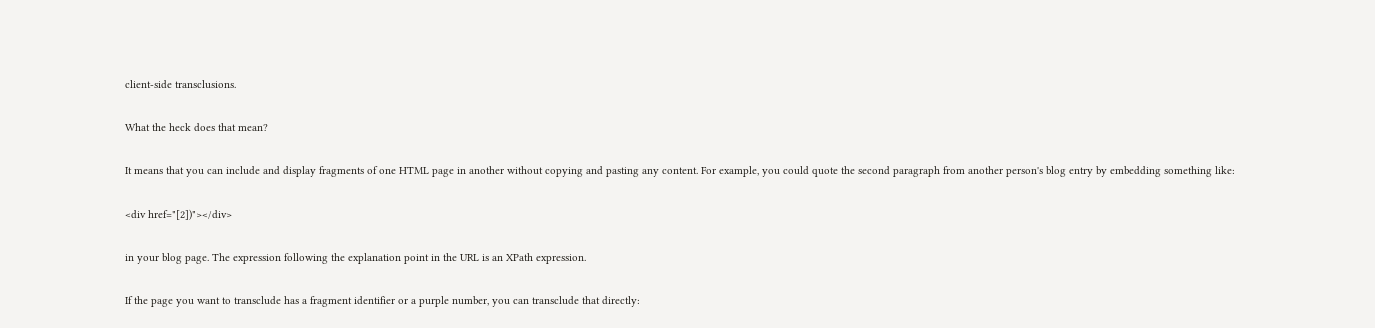client-side transclusions.

What the heck does that mean?

It means that you can include and display fragments of one HTML page in another without copying and pasting any content. For example, you could quote the second paragraph from another person's blog entry by embedding something like:

<div href="[2])"></div>

in your blog page. The expression following the explanation point in the URL is an XPath expression.

If the page you want to transclude has a fragment identifier or a purple number, you can transclude that directly: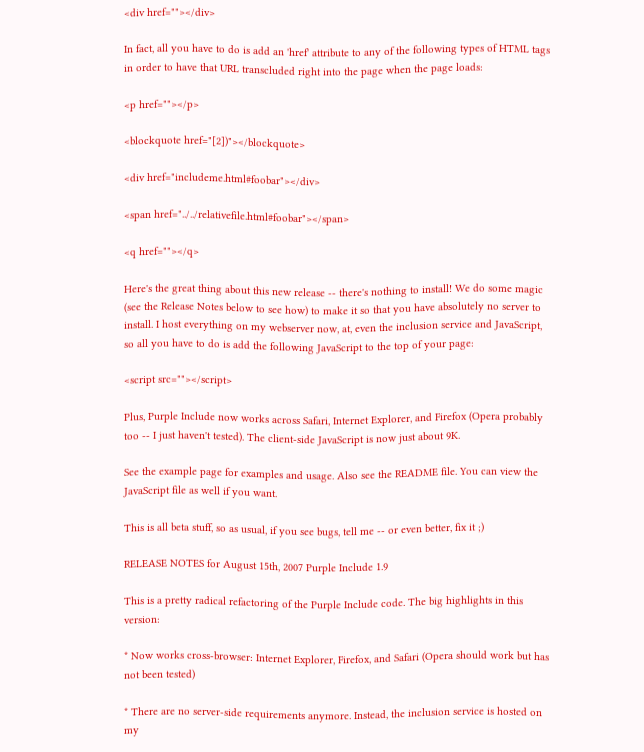<div href=""></div>

In fact, all you have to do is add an 'href' attribute to any of the following types of HTML tags in order to have that URL transcluded right into the page when the page loads:

<p href=""></p>

<blockquote href="[2])"></blockquote>

<div href="includeme.html#foobar"></div>

<span href="../../relativefile.html#foobar"></span>

<q href=""></q>

Here's the great thing about this new release -- there's nothing to install! We do some magic (see the Release Notes below to see how) to make it so that you have absolutely no server to install. I host everything on my webserver now, at, even the inclusion service and JavaScript, so all you have to do is add the following JavaScript to the top of your page:

<script src=""></script>

Plus, Purple Include now works across Safari, Internet Explorer, and Firefox (Opera probably too -- I just haven't tested). The client-side JavaScript is now just about 9K.

See the example page for examples and usage. Also see the README file. You can view the JavaScript file as well if you want.

This is all beta stuff, so as usual, if you see bugs, tell me -- or even better, fix it ;)

RELEASE NOTES for August 15th, 2007 Purple Include 1.9

This is a pretty radical refactoring of the Purple Include code. The big highlights in this version:

* Now works cross-browser: Internet Explorer, Firefox, and Safari (Opera should work but has not been tested)

* There are no server-side requirements anymore. Instead, the inclusion service is hosted on my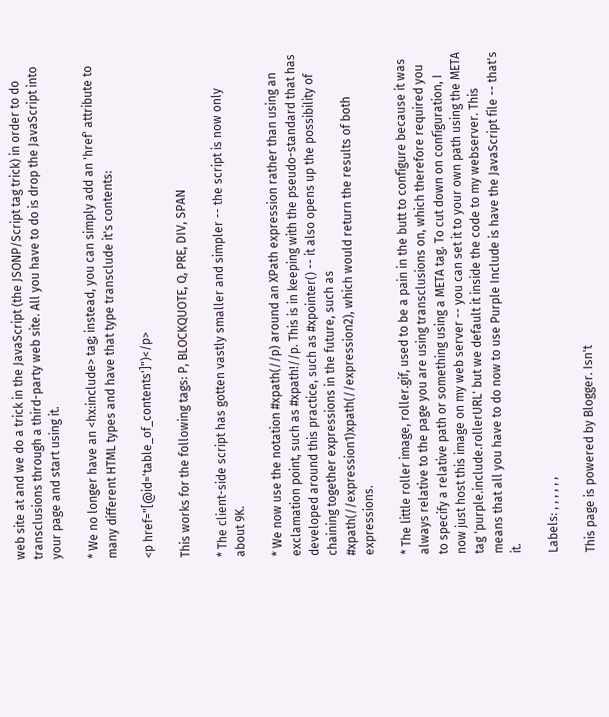web site at and we do a trick in the JavaScript (the JSONP/Script tag trick) in order to do transclusions through a third-party web site. All you have to do is drop the JavaScript into your page and start using it.

* We no longer have an <hx:include> tag; instead, you can simply add an 'href' attribute to many different HTML types and have that type transclude it's contents:

<p href="[@id='table_of_contents']")</p>

This works for the following tags: P, BLOCKQUOTE, Q, PRE, DIV, SPAN

* The client-side script has gotten vastly smaller and simpler -- the script is now only about 9K.

* We now use the notation #xpath(//p) around an XPath expression rather than using an exclamation point, such as #xpath!//p. This is in keeping with the pseudo-standard that has developed around this practice, such as #xpointer() -- it also opens up the possibility of chaining together expressions in the future, such as #xpath(//expression1)xpath(//expression2), which would return the results of both expressions.

* The little roller image, roller.gif, used to be a pain in the butt to configure because it was always relative to the page you are using transclusions on, which therefore required you to specify a relative path or something using a META tag. To cut down on configuration, I now just host this image on my web server -- you can set it to your own path using the META tag 'purple.include.rollerURL' but we default it inside the code to my webserver. This means that all you have to do now to use Purple Include is have the JavaScript file -- that's it.

Labels: , , , , , ,

This page is powered by Blogger. Isn't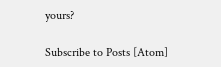yours?

Subscribe to Posts [Atom]